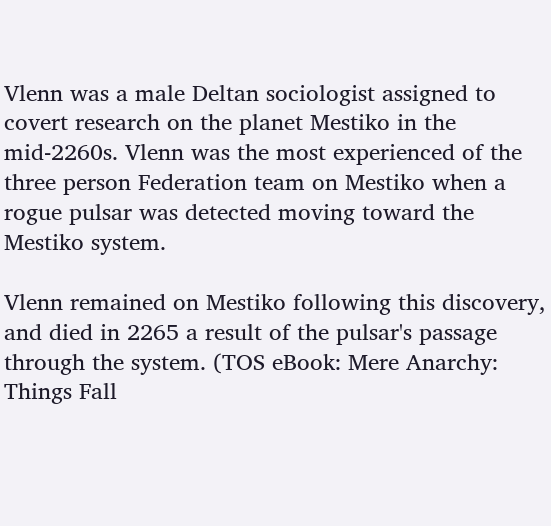Vlenn was a male Deltan sociologist assigned to covert research on the planet Mestiko in the mid-2260s. Vlenn was the most experienced of the three person Federation team on Mestiko when a rogue pulsar was detected moving toward the Mestiko system.

Vlenn remained on Mestiko following this discovery, and died in 2265 a result of the pulsar's passage through the system. (TOS eBook: Mere Anarchy: Things Fall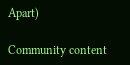Apart)

Community content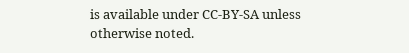is available under CC-BY-SA unless otherwise noted.